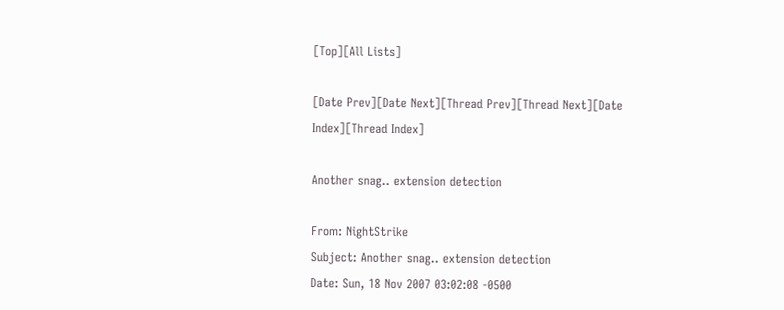[Top][All Lists]

[Date Prev][Date Next][Thread Prev][Thread Next][Date Index][Thread Index]

Another snag.. extension detection

From: NightStrike
Subject: Another snag.. extension detection
Date: Sun, 18 Nov 2007 03:02:08 -0500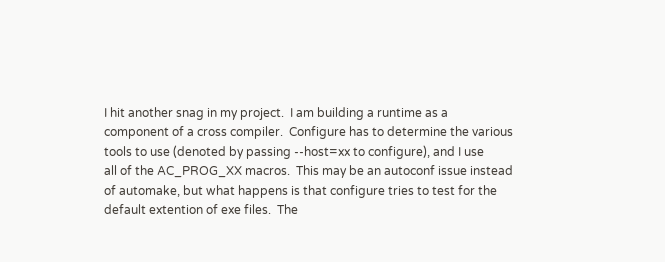I hit another snag in my project.  I am building a runtime as a
component of a cross compiler.  Configure has to determine the various
tools to use (denoted by passing --host=xx to configure), and I use
all of the AC_PROG_XX macros.  This may be an autoconf issue instead
of automake, but what happens is that configure tries to test for the
default extention of exe files.  The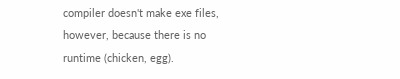compiler doesn't make exe files,
however, because there is no runtime (chicken, egg).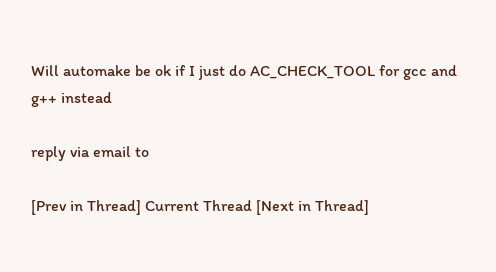Will automake be ok if I just do AC_CHECK_TOOL for gcc and g++ instead

reply via email to

[Prev in Thread] Current Thread [Next in Thread]